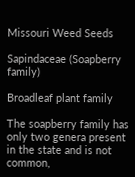Missouri Weed Seeds

Sapindaceae (Soapberry family)

Broadleaf plant family

The soapberry family has only two genera present in the state and is not common,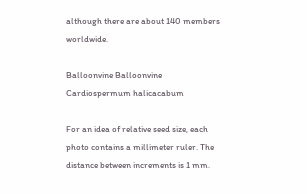although there are about 140 members worldwide.

Balloonvine Balloonvine
Cardiospermum halicacabum

For an idea of relative seed size, each photo contains a millimeter ruler. The distance between increments is 1 mm.